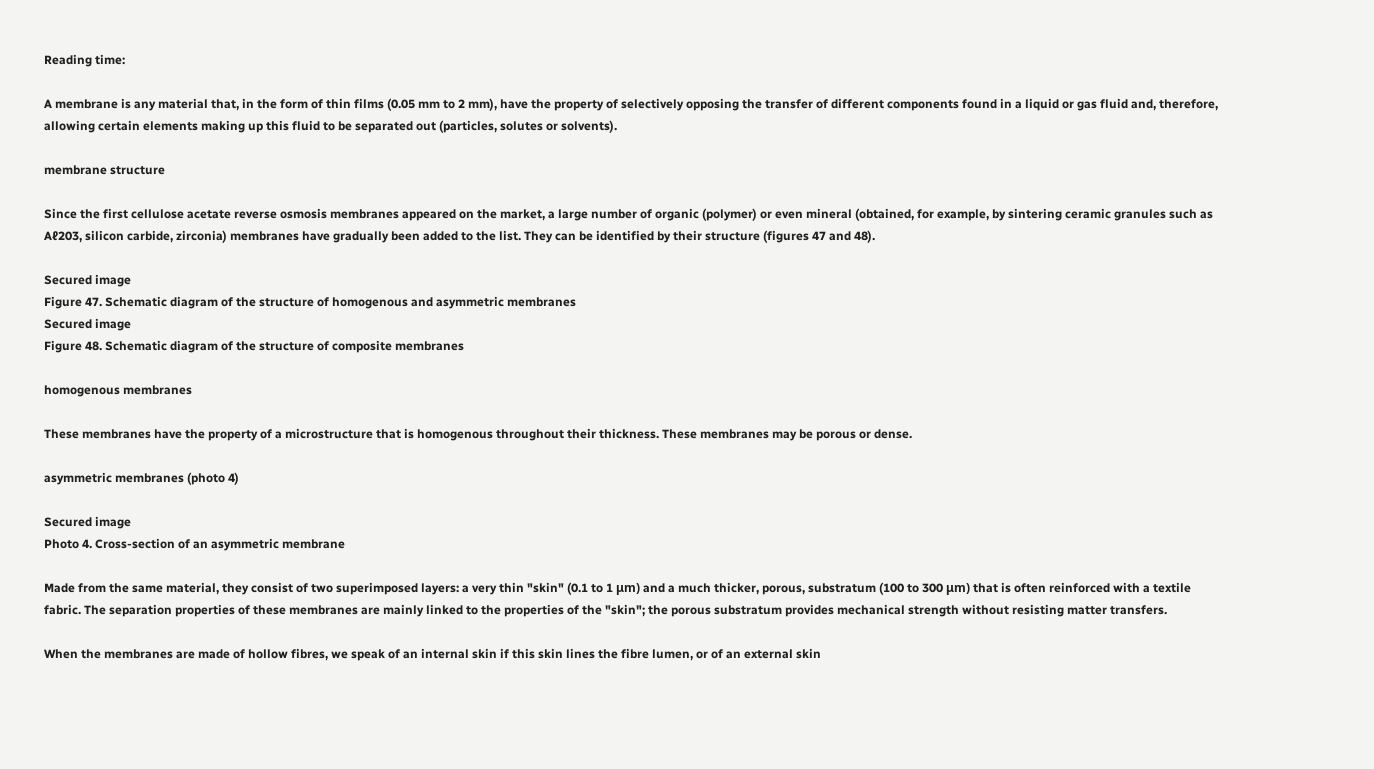Reading time:

A membrane is any material that, in the form of thin films (0.05 mm to 2 mm), have the property of selectively opposing the transfer of different components found in a liquid or gas fluid and, therefore, allowing certain elements making up this fluid to be separated out (particles, solutes or solvents).

membrane structure

Since the first cellulose acetate reverse osmosis membranes appeared on the market, a large number of organic (polymer) or even mineral (obtained, for example, by sintering ceramic granules such as Aℓ203, silicon carbide, zirconia) membranes have gradually been added to the list. They can be identified by their structure (figures 47 and 48).

Secured image
Figure 47. Schematic diagram of the structure of homogenous and asymmetric membranes
Secured image
Figure 48. Schematic diagram of the structure of composite membranes

homogenous membranes

These membranes have the property of a microstructure that is homogenous throughout their thickness. These membranes may be porous or dense.

asymmetric membranes (photo 4)

Secured image
Photo 4. Cross-section of an asymmetric membrane

Made from the same material, they consist of two superimposed layers: a very thin "skin" (0.1 to 1 μm) and a much thicker, porous, substratum (100 to 300 μm) that is often reinforced with a textile fabric. The separation properties of these membranes are mainly linked to the properties of the "skin"; the porous substratum provides mechanical strength without resisting matter transfers.

When the membranes are made of hollow fibres, we speak of an internal skin if this skin lines the fibre lumen, or of an external skin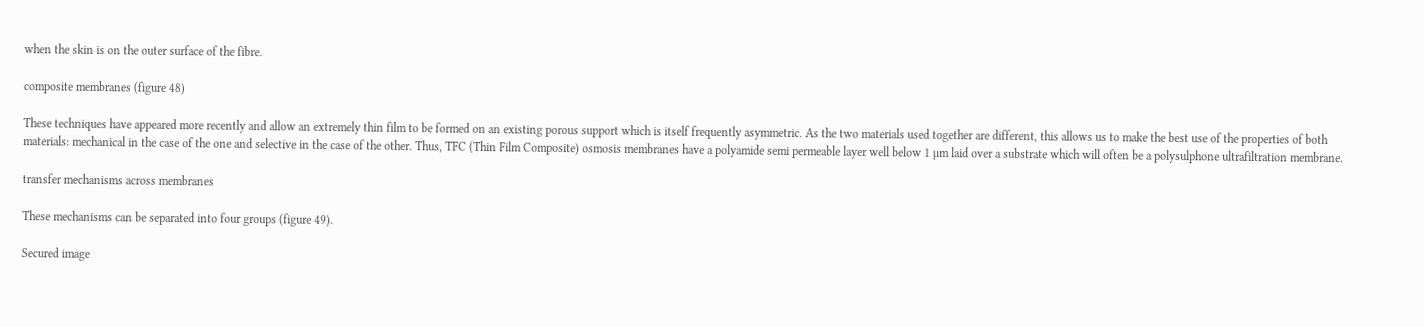when the skin is on the outer surface of the fibre.

composite membranes (figure 48)

These techniques have appeared more recently and allow an extremely thin film to be formed on an existing porous support which is itself frequently asymmetric. As the two materials used together are different, this allows us to make the best use of the properties of both materials: mechanical in the case of the one and selective in the case of the other. Thus, TFC (Thin Film Composite) osmosis membranes have a polyamide semi permeable layer well below 1 µm laid over a substrate which will often be a polysulphone ultrafiltration membrane.

transfer mechanisms across membranes

These mechanisms can be separated into four groups (figure 49).

Secured image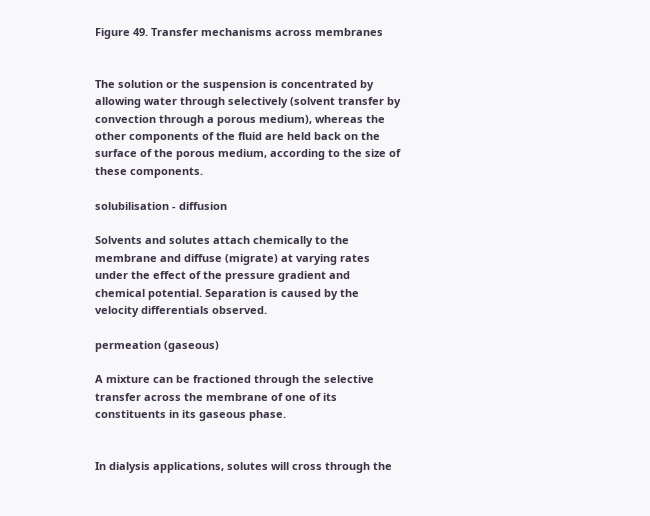Figure 49. Transfer mechanisms across membranes


The solution or the suspension is concentrated by allowing water through selectively (solvent transfer by convection through a porous medium), whereas the other components of the fluid are held back on the surface of the porous medium, according to the size of these components.

solubilisation - diffusion

Solvents and solutes attach chemically to the membrane and diffuse (migrate) at varying rates under the effect of the pressure gradient and chemical potential. Separation is caused by the velocity differentials observed.

permeation (gaseous)

A mixture can be fractioned through the selective transfer across the membrane of one of its constituents in its gaseous phase.


In dialysis applications, solutes will cross through the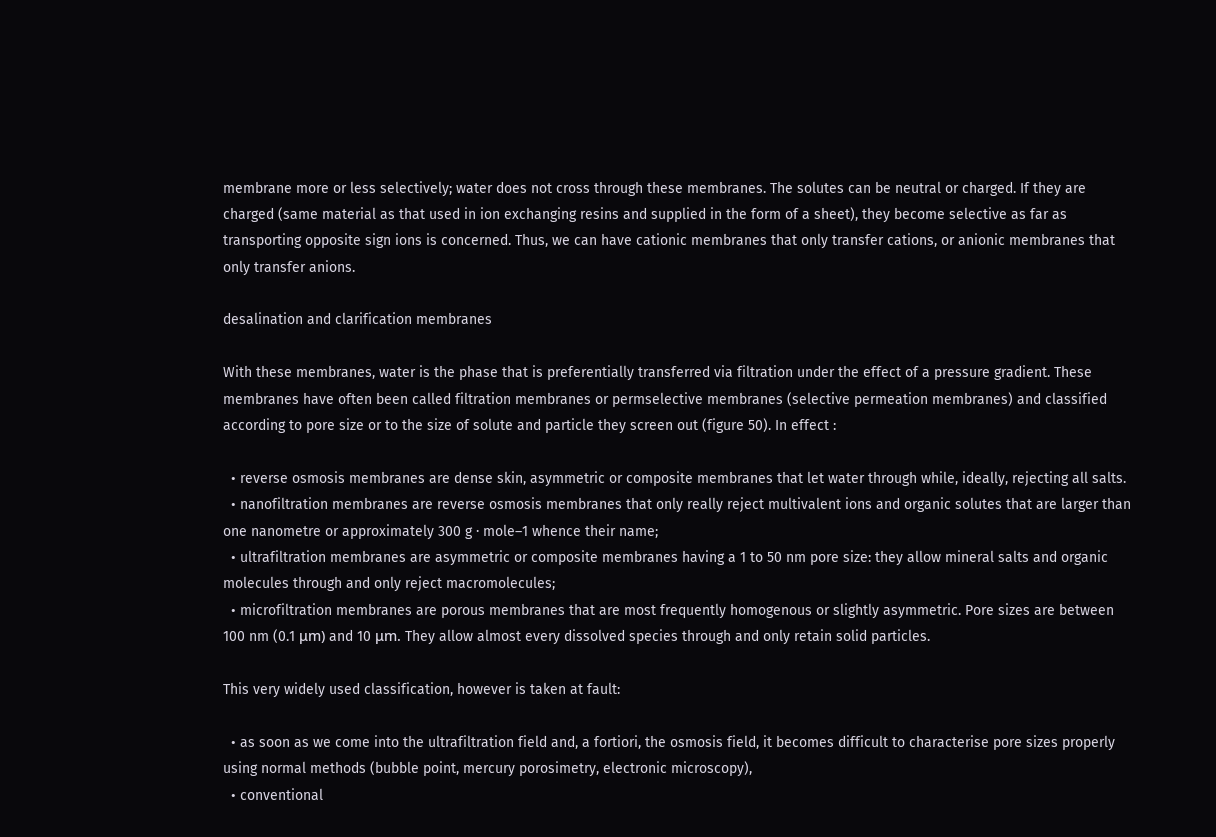membrane more or less selectively; water does not cross through these membranes. The solutes can be neutral or charged. If they are charged (same material as that used in ion exchanging resins and supplied in the form of a sheet), they become selective as far as transporting opposite sign ions is concerned. Thus, we can have cationic membranes that only transfer cations, or anionic membranes that only transfer anions.

desalination and clarification membranes

With these membranes, water is the phase that is preferentially transferred via filtration under the effect of a pressure gradient. These membranes have often been called filtration membranes or permselective membranes (selective permeation membranes) and classified according to pore size or to the size of solute and particle they screen out (figure 50). In effect :

  • reverse osmosis membranes are dense skin, asymmetric or composite membranes that let water through while, ideally, rejecting all salts.
  • nanofiltration membranes are reverse osmosis membranes that only really reject multivalent ions and organic solutes that are larger than one nanometre or approximately 300 g · mole–1 whence their name;
  • ultrafiltration membranes are asymmetric or composite membranes having a 1 to 50 nm pore size: they allow mineral salts and organic molecules through and only reject macromolecules;
  • microfiltration membranes are porous membranes that are most frequently homogenous or slightly asymmetric. Pore sizes are between 100 nm (0.1 μm) and 10 μm. They allow almost every dissolved species through and only retain solid particles.

This very widely used classification, however is taken at fault:

  • as soon as we come into the ultrafiltration field and, a fortiori, the osmosis field, it becomes difficult to characterise pore sizes properly using normal methods (bubble point, mercury porosimetry, electronic microscopy),
  • conventional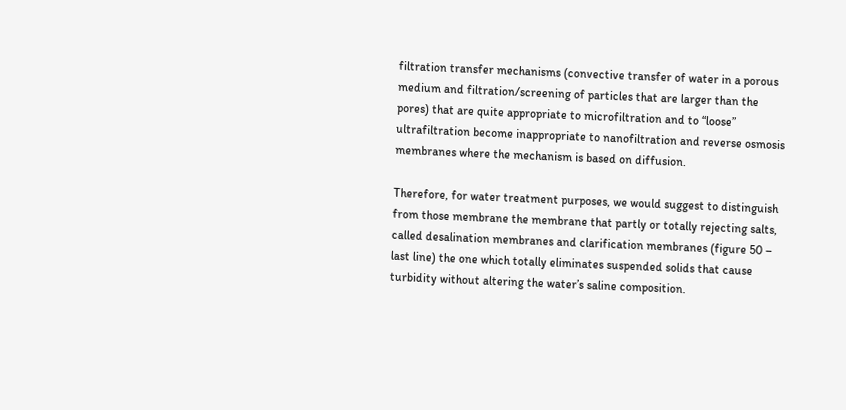filtration transfer mechanisms (convective transfer of water in a porous medium and filtration/screening of particles that are larger than the pores) that are quite appropriate to microfiltration and to “loose” ultrafiltration become inappropriate to nanofiltration and reverse osmosis membranes where the mechanism is based on diffusion.

Therefore, for water treatment purposes, we would suggest to distinguish from those membrane the membrane that partly or totally rejecting salts, called desalination membranes and clarification membranes (figure 50 – last line) the one which totally eliminates suspended solids that cause turbidity without altering the water’s saline composition.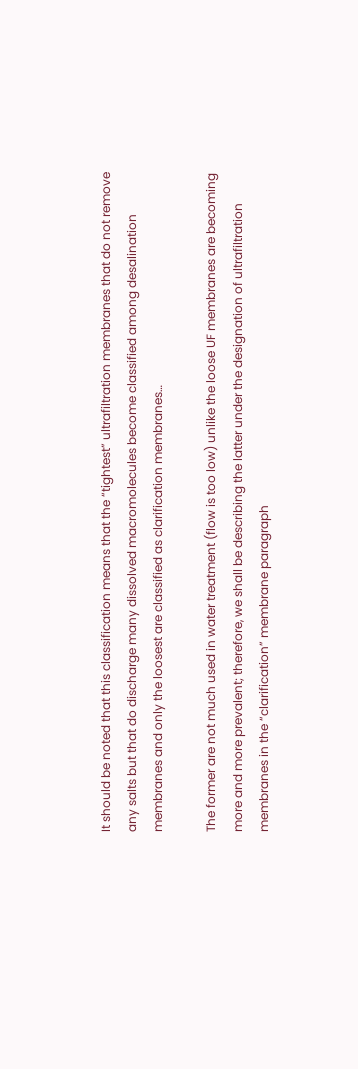It should be noted that this classification means that the “tightest” ultrafiltration membranes that do not remove any salts but that do discharge many dissolved macromolecules become classified among desalination membranes and only the loosest are classified as clarification membranes…

The former are not much used in water treatment (flow is too low) unlike the loose UF membranes are becoming more and more prevalent; therefore, we shall be describing the latter under the designation of ultrafiltration membranes in the “clarification” membrane paragraph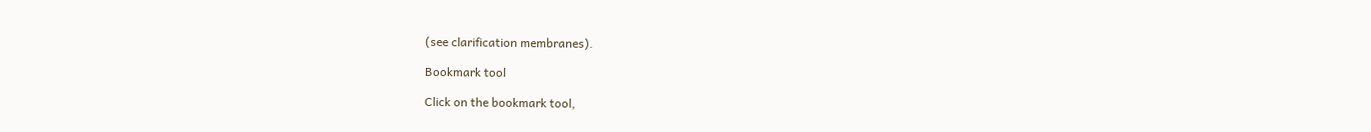(see clarification membranes).

Bookmark tool

Click on the bookmark tool,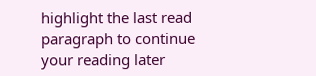highlight the last read paragraph to continue your reading later